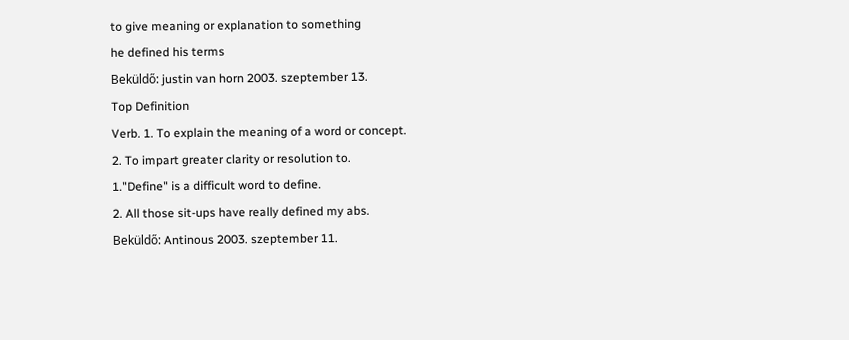to give meaning or explanation to something
he defined his terms
Beküldő: justin van horn 2003. szeptember 13.
Top Definition
Verb. 1. To explain the meaning of a word or concept.
2. To impart greater clarity or resolution to.
1."Define" is a difficult word to define.
2. All those sit-ups have really defined my abs.
Beküldő: Antinous 2003. szeptember 11.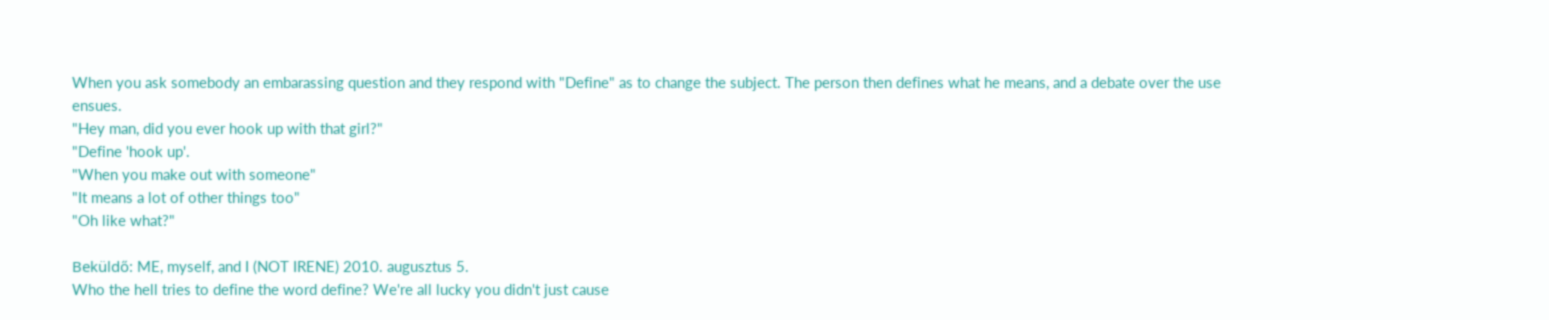When you ask somebody an embarassing question and they respond with "Define" as to change the subject. The person then defines what he means, and a debate over the use ensues.
"Hey man, did you ever hook up with that girl?"
"Define 'hook up'.
"When you make out with someone"
"It means a lot of other things too"
"Oh like what?"

Beküldő: ME, myself, and I (NOT IRENE) 2010. augusztus 5.
Who the hell tries to define the word define? We're all lucky you didn't just cause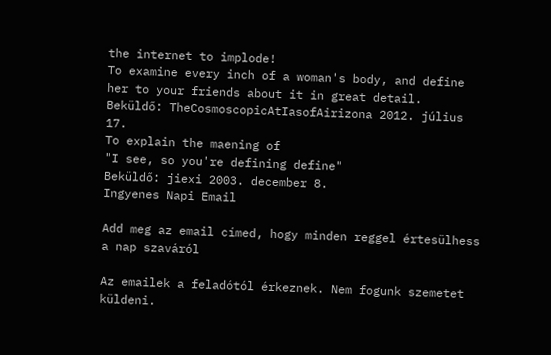the internet to implode!
To examine every inch of a woman's body, and define her to your friends about it in great detail.
Beküldő: TheCosmoscopicAtIasofAirizona 2012. július 17.
To explain the maening of
"I see, so you're defining define"
Beküldő: jiexi 2003. december 8.
Ingyenes Napi Email

Add meg az email címed, hogy minden reggel értesülhess a nap szaváról

Az emailek a feladótól érkeznek. Nem fogunk szemetet küldeni.